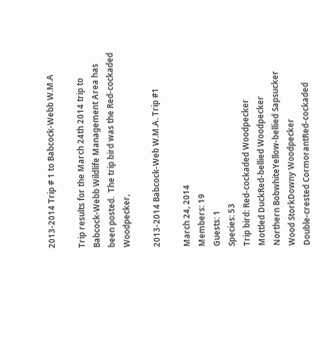2013-2014 Trip # 1 to Babcock-Webb W.M.A

Trip results for the March 24th 2014 trip to Babcock-Webb Wildlife Management Area has  been posted.  The trip bird was the Red-cockaded Woodpecker,

2013-2014 Babcock-Web W.M.A. Trip #1

March 24, 2014
Members: 19
Guests: 1
Species: 53
Trip bird: Red-cockaded Woodpecker
Mottled DuckRed-bellied Woodpecker
Northern BobwhiteYellow-bellied Sapsucker
Wood StorkDowny Woodpecker
Double-crested CormorantRed-cockaded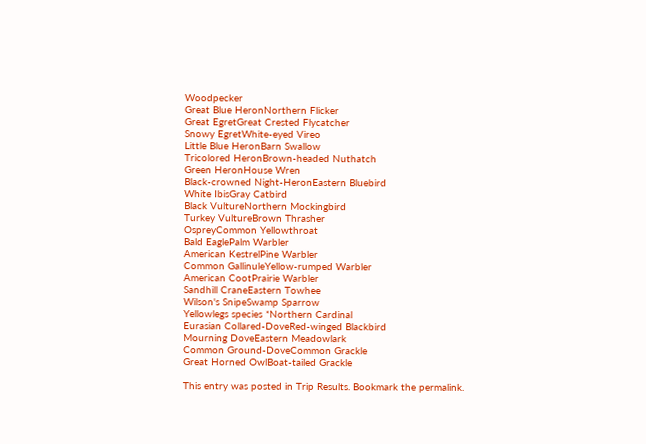Woodpecker
Great Blue HeronNorthern Flicker
Great EgretGreat Crested Flycatcher
Snowy EgretWhite-eyed Vireo
Little Blue HeronBarn Swallow
Tricolored HeronBrown-headed Nuthatch
Green HeronHouse Wren
Black-crowned Night-HeronEastern Bluebird
White IbisGray Catbird
Black VultureNorthern Mockingbird
Turkey VultureBrown Thrasher
OspreyCommon Yellowthroat
Bald EaglePalm Warbler
American KestrelPine Warbler
Common GallinuleYellow-rumped Warbler
American CootPrairie Warbler
Sandhill CraneEastern Towhee
Wilson's SnipeSwamp Sparrow
Yellowlegs species *Northern Cardinal
Eurasian Collared-DoveRed-winged Blackbird
Mourning DoveEastern Meadowlark
Common Ground-DoveCommon Grackle
Great Horned OwlBoat-tailed Grackle

This entry was posted in Trip Results. Bookmark the permalink.